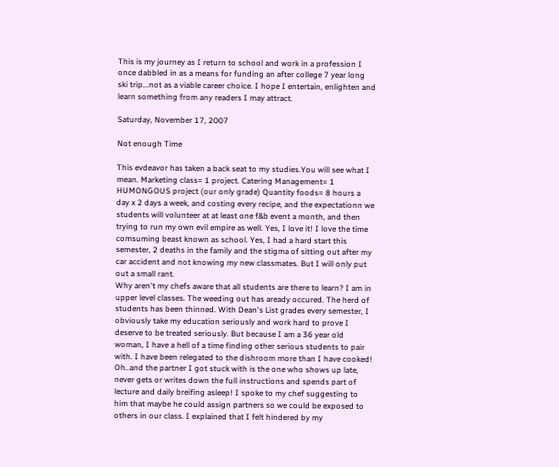This is my journey as I return to school and work in a profession I once dabbled in as a means for funding an after college 7 year long ski trip...not as a viable career choice. I hope I entertain, enlighten and learn something from any readers I may attract.

Saturday, November 17, 2007

Not enough Time

This evdeavor has taken a back seat to my studies.You will see what I mean. Marketing class= 1 project. Catering Management= 1 HUMONGOUS project (our only grade) Quantity foods= 8 hours a day x 2 days a week, and costing every recipe, and the expectationn we students will volunteer at at least one f&b event a month, and then trying to run my own evil empire as well. Yes, I love it! I love the time comsuming beast known as school. Yes, I had a hard start this semester, 2 deaths in the family and the stigma of sitting out after my car accident and not knowing my new classmates. But I will only put out a small rant.
Why aren't my chefs aware that all students are there to learn? I am in upper level classes. The weeding out has aready occured. The herd of students has been thinned. With Dean's List grades every semester, I obviously take my education seriously and work hard to prove I deserve to be treated seriously. But because I am a 36 year old woman, I have a hell of a time finding other serious students to pair with. I have been relegated to the dishroom more than I have cooked! Oh..and the partner I got stuck with is the one who shows up late, never gets or writes down the full instructions and spends part of lecture and daily breifing asleep! I spoke to my chef suggesting to him that maybe he could assign partners so we could be exposed to others in our class. I explained that I felt hindered by my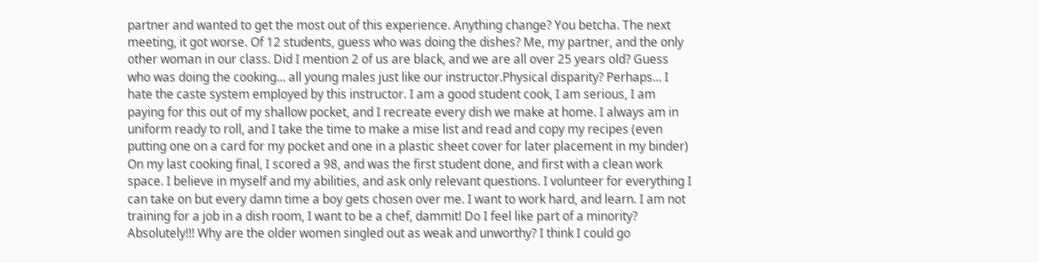partner and wanted to get the most out of this experience. Anything change? You betcha. The next meeting, it got worse. Of 12 students, guess who was doing the dishes? Me, my partner, and the only other woman in our class. Did I mention 2 of us are black, and we are all over 25 years old? Guess who was doing the cooking... all young males just like our instructor.Physical disparity? Perhaps... I hate the caste system employed by this instructor. I am a good student cook, I am serious, I am paying for this out of my shallow pocket, and I recreate every dish we make at home. I always am in uniform ready to roll, and I take the time to make a mise list and read and copy my recipes (even putting one on a card for my pocket and one in a plastic sheet cover for later placement in my binder) On my last cooking final, I scored a 98, and was the first student done, and first with a clean work space. I believe in myself and my abilities, and ask only relevant questions. I volunteer for everything I can take on but every damn time a boy gets chosen over me. I want to work hard, and learn. I am not training for a job in a dish room, I want to be a chef, dammit! Do I feel like part of a minority? Absolutely!!! Why are the older women singled out as weak and unworthy? I think I could go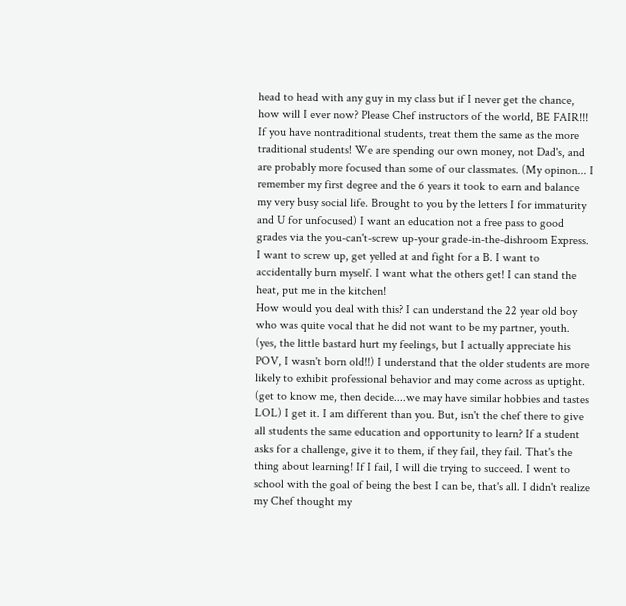head to head with any guy in my class but if I never get the chance, how will I ever now? Please Chef instructors of the world, BE FAIR!!! If you have nontraditional students, treat them the same as the more traditional students! We are spending our own money, not Dad's, and are probably more focused than some of our classmates. (My opinon... I remember my first degree and the 6 years it took to earn and balance my very busy social life. Brought to you by the letters I for immaturity and U for unfocused) I want an education not a free pass to good grades via the you-can't-screw up-your grade-in-the-dishroom Express. I want to screw up, get yelled at and fight for a B. I want to accidentally burn myself. I want what the others get! I can stand the heat, put me in the kitchen!
How would you deal with this? I can understand the 22 year old boy who was quite vocal that he did not want to be my partner, youth. (yes, the little bastard hurt my feelings, but I actually appreciate his POV, I wasn't born old!!) I understand that the older students are more likely to exhibit professional behavior and may come across as uptight. (get to know me, then decide....we may have similar hobbies and tastes LOL) I get it. I am different than you. But, isn't the chef there to give all students the same education and opportunity to learn? If a student asks for a challenge, give it to them, if they fail, they fail. That's the thing about learning! If I fail, I will die trying to succeed. I went to school with the goal of being the best I can be, that's all. I didn't realize my Chef thought my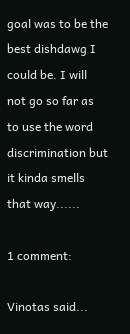goal was to be the best dishdawg I could be. I will not go so far as to use the word discrimination but it kinda smells that way......

1 comment:

Vinotas said...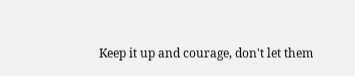Keep it up and courage, don't let them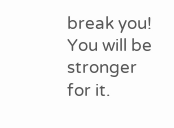break you! You will be stronger for it.